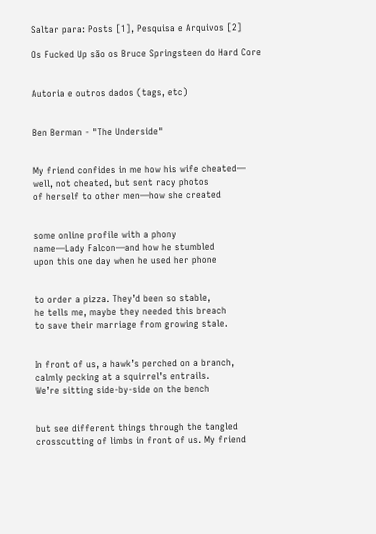Saltar para: Posts [1], Pesquisa e Arquivos [2]

Os Fucked Up são os Bruce Springsteen do Hard Core


Autoria e outros dados (tags, etc)


Ben Berman - "The Underside"


My friend confides in me how his wife cheated—
well, not cheated, but sent racy photos
of herself to other men—how she created


some online profile with a phony
name—Lady Falcon—and how he stumbled
upon this one day when he used her phone


to order a pizza. They’d been so stable,
he tells me, maybe they needed this breach
to save their marriage from growing stale.


In front of us, a hawk’s perched on a branch,
calmly pecking at a squirrel’s entrails.
We’re sitting side-by-side on the bench


but see different things through the tangled
crosscutting of limbs in front of us. My friend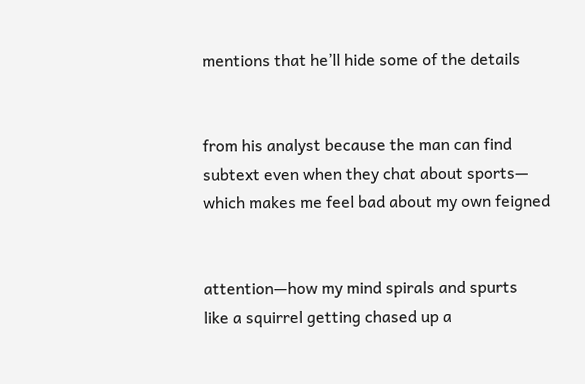mentions that he’ll hide some of the details


from his analyst because the man can find
subtext even when they chat about sports—
which makes me feel bad about my own feigned


attention—how my mind spirals and spurts
like a squirrel getting chased up a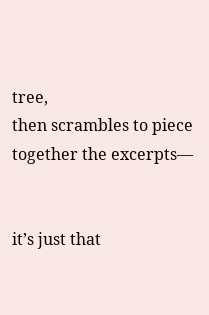tree,
then scrambles to piece together the excerpts—


it’s just that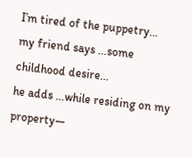I’m tired of the puppetry…
my friend says …some childhood desire…
he adds …while residing on my property—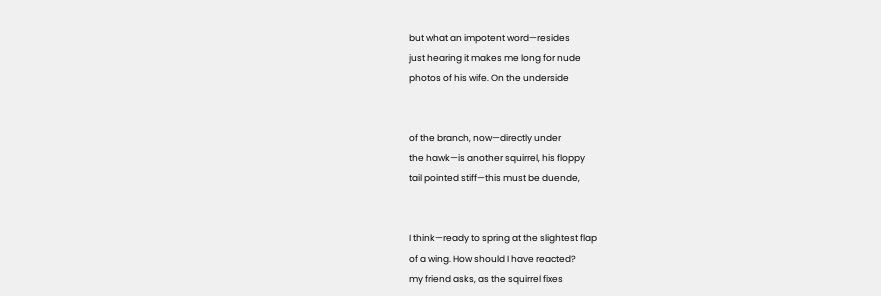but what an impotent word—resides
just hearing it makes me long for nude
photos of his wife. On the underside


of the branch, now—directly under
the hawk—is another squirrel, his floppy
tail pointed stiff—this must be duende,


I think—ready to spring at the slightest flap
of a wing. How should I have reacted?
my friend asks, as the squirrel fixes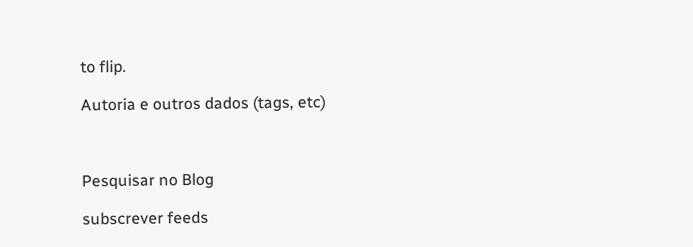to flip.

Autoria e outros dados (tags, etc)



Pesquisar no Blog

subscrever feeds